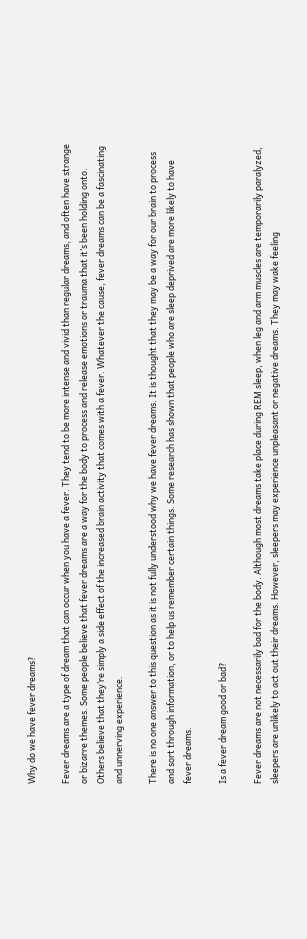Why do we have fever dreams?

Fever dreams are a type of dream that can occur when you have a fever. They tend to be more intense and vivid than regular dreams, and often have strange or bizarre themes. Some people believe that fever dreams are a way for the body to process and release emotions or trauma that it’s been holding onto. Others believe that they’re simply a side effect of the increased brain activity that comes with a fever. Whatever the cause, fever dreams can be a fascinating and unnerving experience.

There is no one answer to this question as it is not fully understood why we have fever dreams. It is thought that they may be a way for our brain to process and sort through information, or to help us remember certain things. Some research has shown that people who are sleep deprived are more likely to have fever dreams.

Is a fever dream good or bad?

Fever dreams are not necessarily bad for the body. Although most dreams take place during REM sleep, when leg and arm muscles are temporarily paralyzed, sleepers are unlikely to act out their dreams. However, sleepers may experience unpleasant or negative dreams. They may wake feeling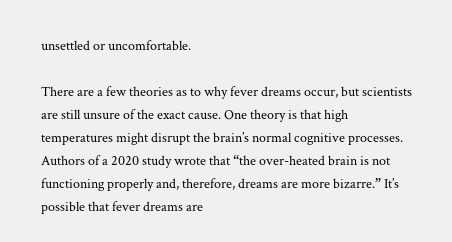unsettled or uncomfortable.

There are a few theories as to why fever dreams occur, but scientists are still unsure of the exact cause. One theory is that high temperatures might disrupt the brain’s normal cognitive processes. Authors of a 2020 study wrote that “the over-heated brain is not functioning properly and, therefore, dreams are more bizarre.” It’s possible that fever dreams are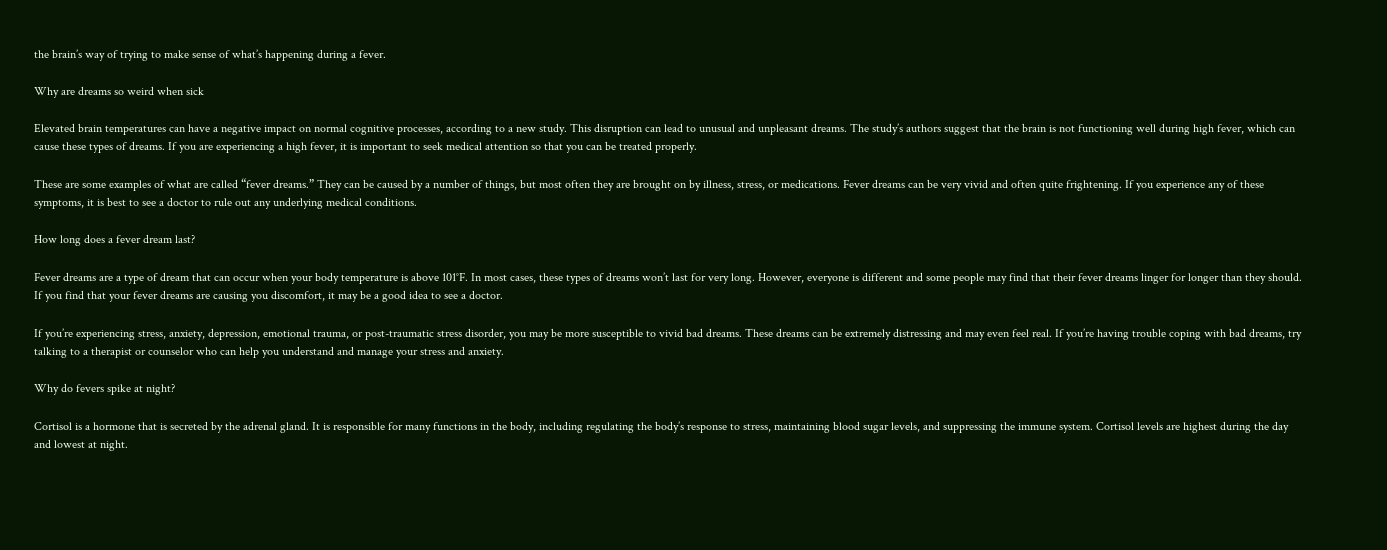the brain’s way of trying to make sense of what’s happening during a fever.

Why are dreams so weird when sick

Elevated brain temperatures can have a negative impact on normal cognitive processes, according to a new study. This disruption can lead to unusual and unpleasant dreams. The study’s authors suggest that the brain is not functioning well during high fever, which can cause these types of dreams. If you are experiencing a high fever, it is important to seek medical attention so that you can be treated properly.

These are some examples of what are called “fever dreams.” They can be caused by a number of things, but most often they are brought on by illness, stress, or medications. Fever dreams can be very vivid and often quite frightening. If you experience any of these symptoms, it is best to see a doctor to rule out any underlying medical conditions.

How long does a fever dream last?

Fever dreams are a type of dream that can occur when your body temperature is above 101°F. In most cases, these types of dreams won’t last for very long. However, everyone is different and some people may find that their fever dreams linger for longer than they should. If you find that your fever dreams are causing you discomfort, it may be a good idea to see a doctor.

If you’re experiencing stress, anxiety, depression, emotional trauma, or post-traumatic stress disorder, you may be more susceptible to vivid bad dreams. These dreams can be extremely distressing and may even feel real. If you’re having trouble coping with bad dreams, try talking to a therapist or counselor who can help you understand and manage your stress and anxiety.

Why do fevers spike at night?

Cortisol is a hormone that is secreted by the adrenal gland. It is responsible for many functions in the body, including regulating the body’s response to stress, maintaining blood sugar levels, and suppressing the immune system. Cortisol levels are highest during the day and lowest at night.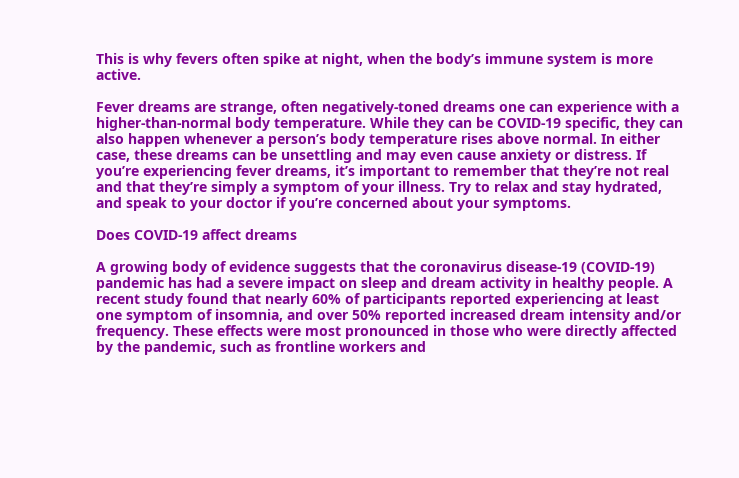This is why fevers often spike at night, when the body’s immune system is more active.

Fever dreams are strange, often negatively-toned dreams one can experience with a higher-than-normal body temperature. While they can be COVID-19 specific, they can also happen whenever a person’s body temperature rises above normal. In either case, these dreams can be unsettling and may even cause anxiety or distress. If you’re experiencing fever dreams, it’s important to remember that they’re not real and that they’re simply a symptom of your illness. Try to relax and stay hydrated, and speak to your doctor if you’re concerned about your symptoms.

Does COVID-19 affect dreams

A growing body of evidence suggests that the coronavirus disease-19 (COVID-19) pandemic has had a severe impact on sleep and dream activity in healthy people. A recent study found that nearly 60% of participants reported experiencing at least one symptom of insomnia, and over 50% reported increased dream intensity and/or frequency. These effects were most pronounced in those who were directly affected by the pandemic, such as frontline workers and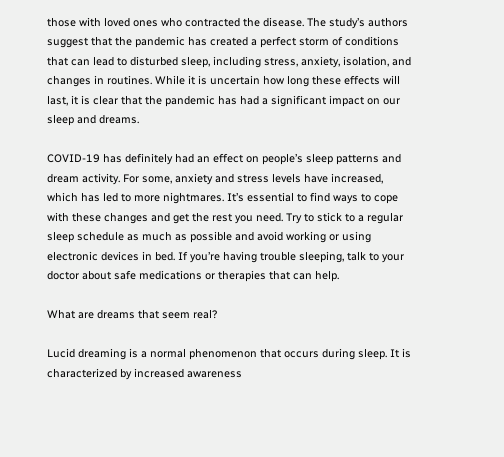those with loved ones who contracted the disease. The study’s authors suggest that the pandemic has created a perfect storm of conditions that can lead to disturbed sleep, including stress, anxiety, isolation, and changes in routines. While it is uncertain how long these effects will last, it is clear that the pandemic has had a significant impact on our sleep and dreams.

COVID-19 has definitely had an effect on people’s sleep patterns and dream activity. For some, anxiety and stress levels have increased, which has led to more nightmares. It’s essential to find ways to cope with these changes and get the rest you need. Try to stick to a regular sleep schedule as much as possible and avoid working or using electronic devices in bed. If you’re having trouble sleeping, talk to your doctor about safe medications or therapies that can help.

What are dreams that seem real?

Lucid dreaming is a normal phenomenon that occurs during sleep. It is characterized by increased awareness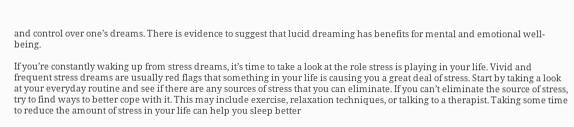and control over one’s dreams. There is evidence to suggest that lucid dreaming has benefits for mental and emotional well-being.

If you’re constantly waking up from stress dreams, it’s time to take a look at the role stress is playing in your life. Vivid and frequent stress dreams are usually red flags that something in your life is causing you a great deal of stress. Start by taking a look at your everyday routine and see if there are any sources of stress that you can eliminate. If you can’t eliminate the source of stress, try to find ways to better cope with it. This may include exercise, relaxation techniques, or talking to a therapist. Taking some time to reduce the amount of stress in your life can help you sleep better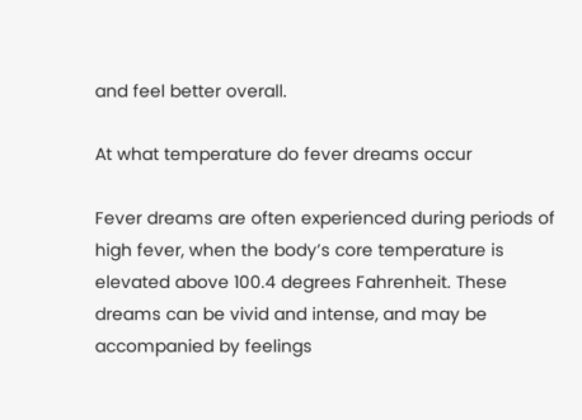and feel better overall.

At what temperature do fever dreams occur

Fever dreams are often experienced during periods of high fever, when the body’s core temperature is elevated above 100.4 degrees Fahrenheit. These dreams can be vivid and intense, and may be accompanied by feelings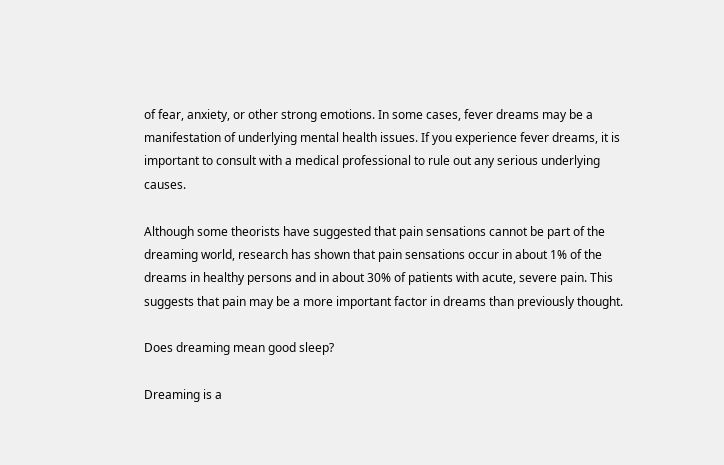of fear, anxiety, or other strong emotions. In some cases, fever dreams may be a manifestation of underlying mental health issues. If you experience fever dreams, it is important to consult with a medical professional to rule out any serious underlying causes.

Although some theorists have suggested that pain sensations cannot be part of the dreaming world, research has shown that pain sensations occur in about 1% of the dreams in healthy persons and in about 30% of patients with acute, severe pain. This suggests that pain may be a more important factor in dreams than previously thought.

Does dreaming mean good sleep?

Dreaming is a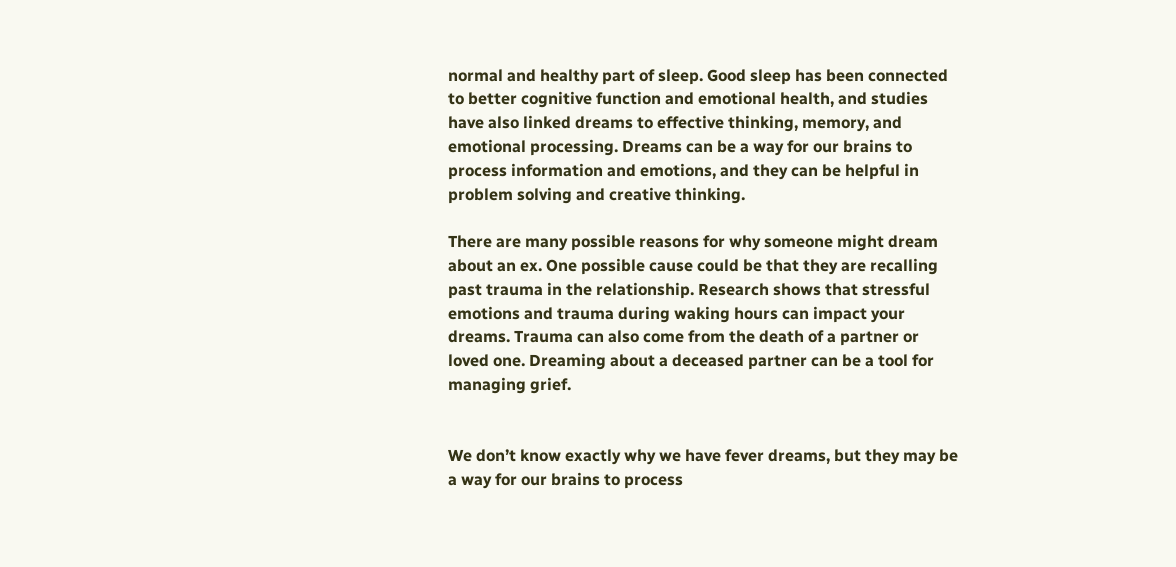normal and healthy part of sleep. Good sleep has been connected to better cognitive function and emotional health, and studies have also linked dreams to effective thinking, memory, and emotional processing. Dreams can be a way for our brains to process information and emotions, and they can be helpful in problem solving and creative thinking.

There are many possible reasons for why someone might dream about an ex. One possible cause could be that they are recalling past trauma in the relationship. Research shows that stressful emotions and trauma during waking hours can impact your dreams. Trauma can also come from the death of a partner or loved one. Dreaming about a deceased partner can be a tool for managing grief.


We don’t know exactly why we have fever dreams, but they may be a way for our brains to process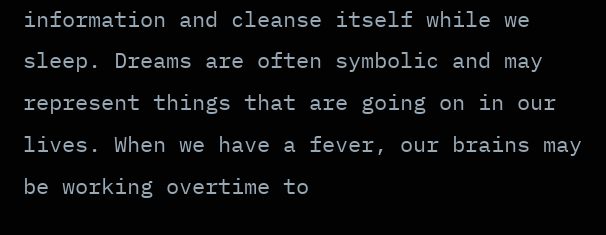information and cleanse itself while we sleep. Dreams are often symbolic and may represent things that are going on in our lives. When we have a fever, our brains may be working overtime to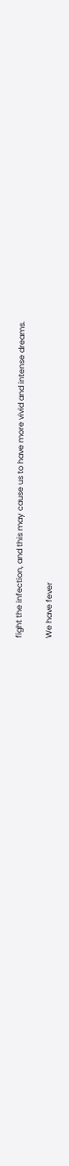fight the infection, and this may cause us to have more vivid and intense dreams.

We have fever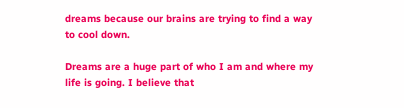dreams because our brains are trying to find a way to cool down.

Dreams are a huge part of who I am and where my life is going. I believe that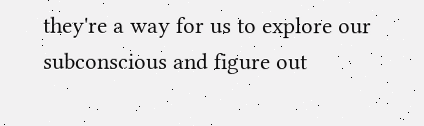they're a way for us to explore our subconscious and figure out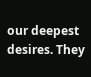our deepest desires. They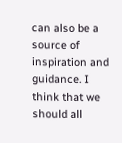can also be a source of inspiration and guidance. I think that we should all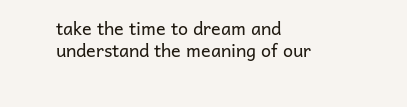take the time to dream and understand the meaning of our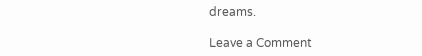dreams.

Leave a Comment